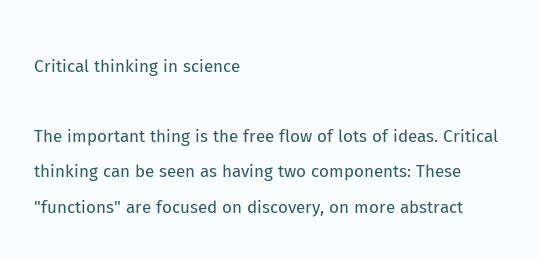Critical thinking in science

The important thing is the free flow of lots of ideas. Critical thinking can be seen as having two components: These "functions" are focused on discovery, on more abstract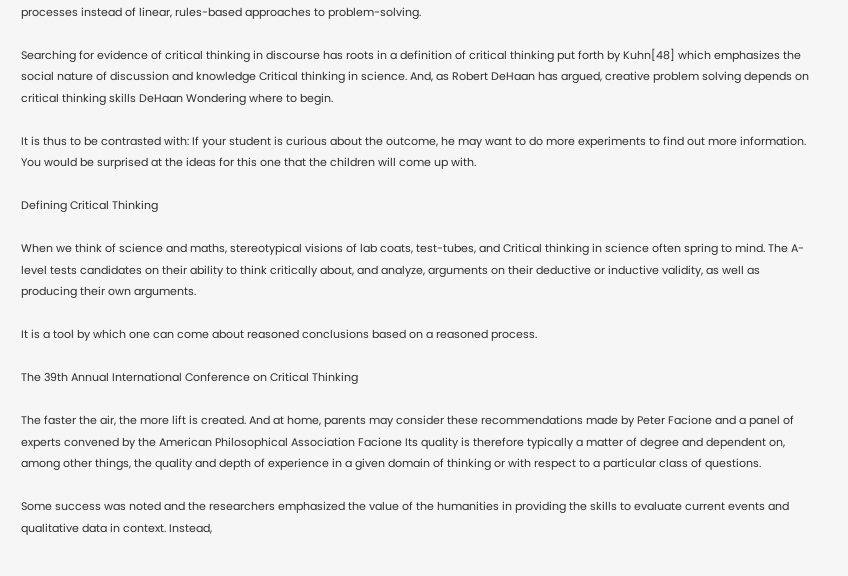processes instead of linear, rules-based approaches to problem-solving.

Searching for evidence of critical thinking in discourse has roots in a definition of critical thinking put forth by Kuhn[48] which emphasizes the social nature of discussion and knowledge Critical thinking in science. And, as Robert DeHaan has argued, creative problem solving depends on critical thinking skills DeHaan Wondering where to begin.

It is thus to be contrasted with: If your student is curious about the outcome, he may want to do more experiments to find out more information. You would be surprised at the ideas for this one that the children will come up with.

Defining Critical Thinking

When we think of science and maths, stereotypical visions of lab coats, test-tubes, and Critical thinking in science often spring to mind. The A-level tests candidates on their ability to think critically about, and analyze, arguments on their deductive or inductive validity, as well as producing their own arguments.

It is a tool by which one can come about reasoned conclusions based on a reasoned process.

The 39th Annual International Conference on Critical Thinking

The faster the air, the more lift is created. And at home, parents may consider these recommendations made by Peter Facione and a panel of experts convened by the American Philosophical Association Facione Its quality is therefore typically a matter of degree and dependent on, among other things, the quality and depth of experience in a given domain of thinking or with respect to a particular class of questions.

Some success was noted and the researchers emphasized the value of the humanities in providing the skills to evaluate current events and qualitative data in context. Instead,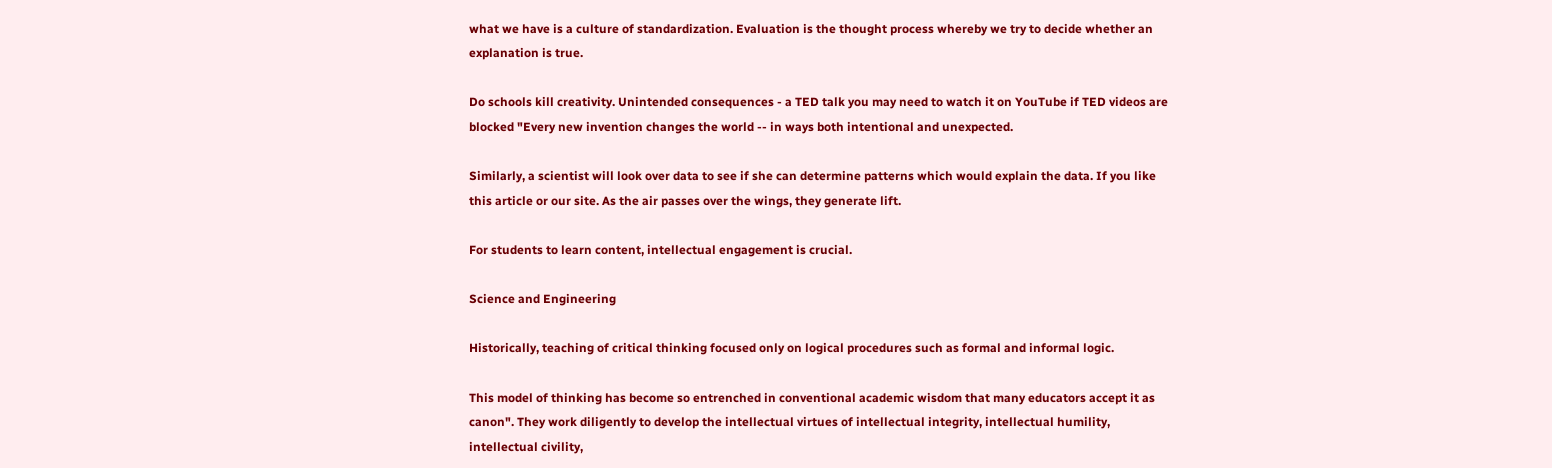what we have is a culture of standardization. Evaluation is the thought process whereby we try to decide whether an explanation is true.

Do schools kill creativity. Unintended consequences - a TED talk you may need to watch it on YouTube if TED videos are blocked "Every new invention changes the world -- in ways both intentional and unexpected.

Similarly, a scientist will look over data to see if she can determine patterns which would explain the data. If you like this article or our site. As the air passes over the wings, they generate lift.

For students to learn content, intellectual engagement is crucial.

Science and Engineering

Historically, teaching of critical thinking focused only on logical procedures such as formal and informal logic.

This model of thinking has become so entrenched in conventional academic wisdom that many educators accept it as canon". They work diligently to develop the intellectual virtues of intellectual integrity, intellectual humility, intellectual civility,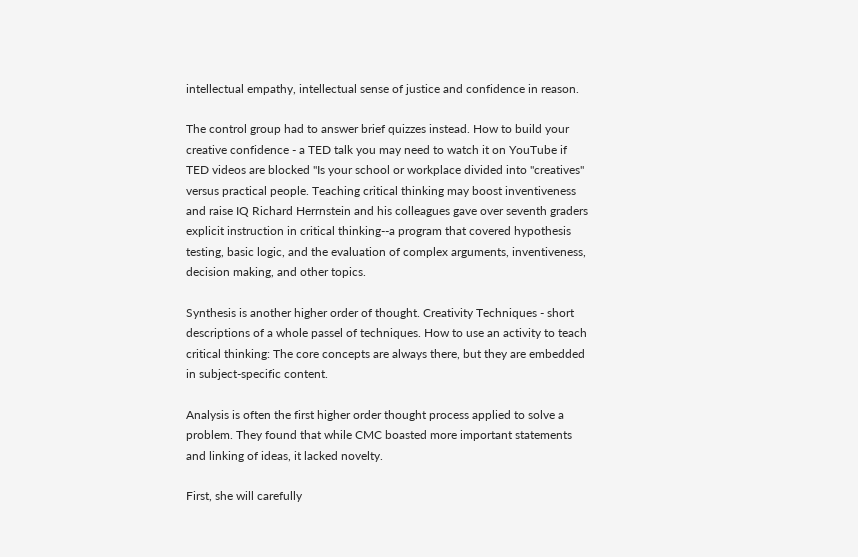intellectual empathy, intellectual sense of justice and confidence in reason.

The control group had to answer brief quizzes instead. How to build your creative confidence - a TED talk you may need to watch it on YouTube if TED videos are blocked "Is your school or workplace divided into "creatives" versus practical people. Teaching critical thinking may boost inventiveness and raise IQ Richard Herrnstein and his colleagues gave over seventh graders explicit instruction in critical thinking--a program that covered hypothesis testing, basic logic, and the evaluation of complex arguments, inventiveness, decision making, and other topics.

Synthesis is another higher order of thought. Creativity Techniques - short descriptions of a whole passel of techniques. How to use an activity to teach critical thinking: The core concepts are always there, but they are embedded in subject-specific content.

Analysis is often the first higher order thought process applied to solve a problem. They found that while CMC boasted more important statements and linking of ideas, it lacked novelty.

First, she will carefully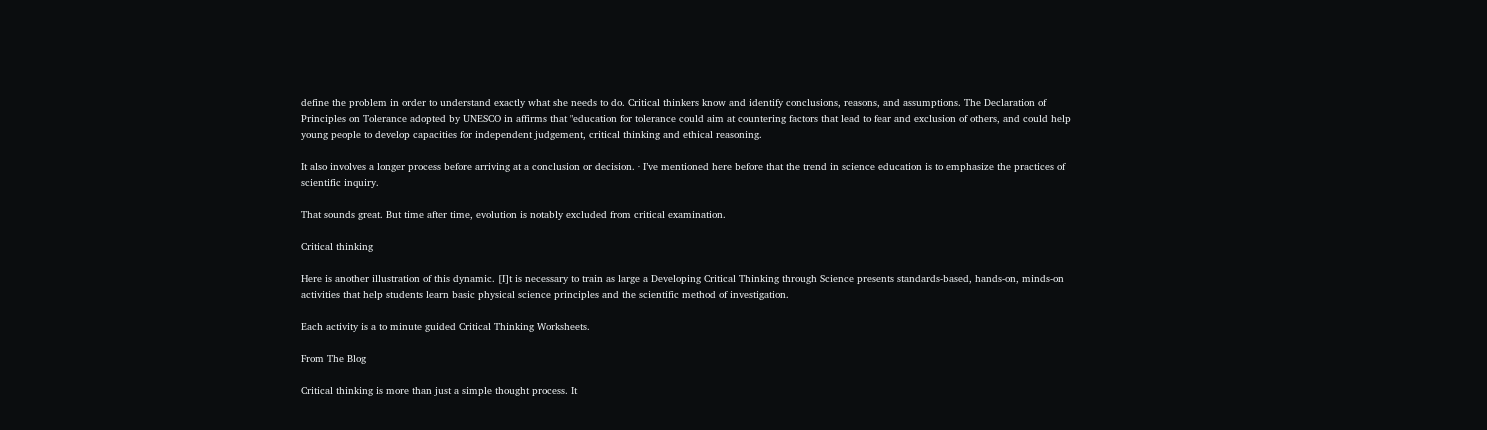define the problem in order to understand exactly what she needs to do. Critical thinkers know and identify conclusions, reasons, and assumptions. The Declaration of Principles on Tolerance adopted by UNESCO in affirms that "education for tolerance could aim at countering factors that lead to fear and exclusion of others, and could help young people to develop capacities for independent judgement, critical thinking and ethical reasoning.

It also involves a longer process before arriving at a conclusion or decision. · I’ve mentioned here before that the trend in science education is to emphasize the practices of scientific inquiry.

That sounds great. But time after time, evolution is notably excluded from critical examination.

Critical thinking

Here is another illustration of this dynamic. [I]t is necessary to train as large a Developing Critical Thinking through Science presents standards-based, hands-on, minds-on activities that help students learn basic physical science principles and the scientific method of investigation.

Each activity is a to minute guided Critical Thinking Worksheets.

From The Blog

Critical thinking is more than just a simple thought process. It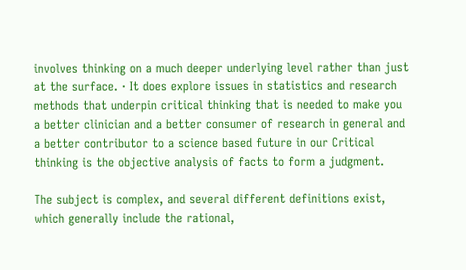involves thinking on a much deeper underlying level rather than just at the surface. · It does explore issues in statistics and research methods that underpin critical thinking that is needed to make you a better clinician and a better consumer of research in general and a better contributor to a science based future in our Critical thinking is the objective analysis of facts to form a judgment.

The subject is complex, and several different definitions exist, which generally include the rational,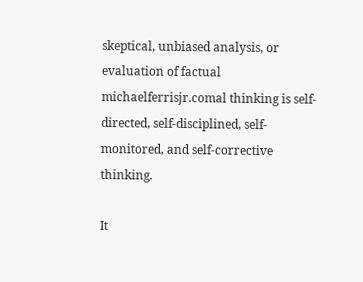skeptical, unbiased analysis, or evaluation of factual michaelferrisjr.comal thinking is self-directed, self-disciplined, self-monitored, and self-corrective thinking.

It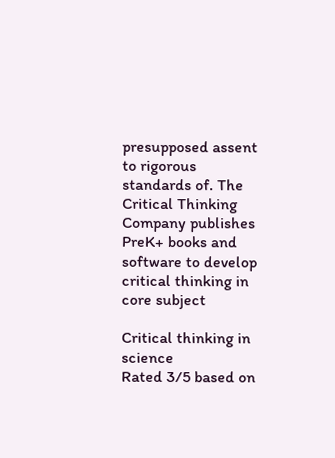presupposed assent to rigorous standards of. The Critical Thinking Company publishes PreK+ books and software to develop critical thinking in core subject

Critical thinking in science
Rated 3/5 based on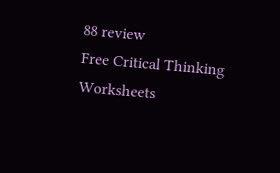88 review
Free Critical Thinking Worksheets